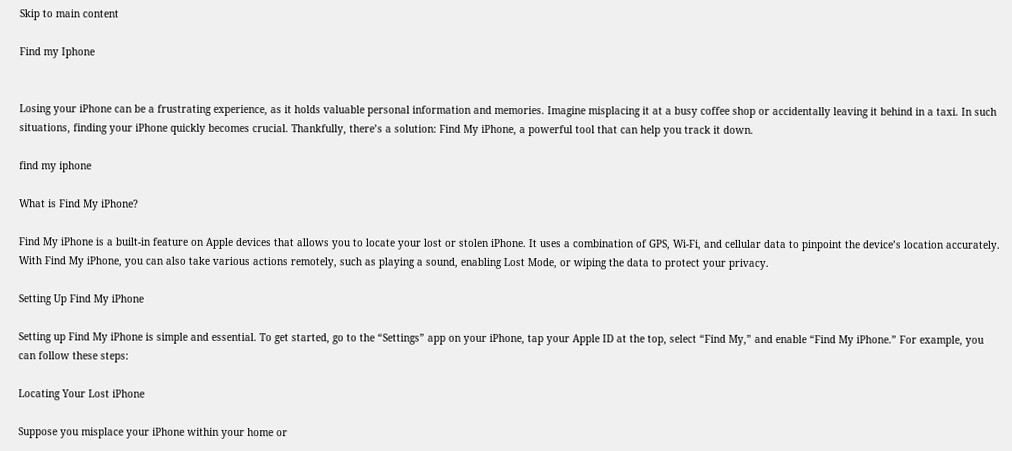Skip to main content

Find my Iphone


Losing your iPhone can be a frustrating experience, as it holds valuable personal information and memories. Imagine misplacing it at a busy coffee shop or accidentally leaving it behind in a taxi. In such situations, finding your iPhone quickly becomes crucial. Thankfully, there’s a solution: Find My iPhone, a powerful tool that can help you track it down.

find my iphone

What is Find My iPhone?

Find My iPhone is a built-in feature on Apple devices that allows you to locate your lost or stolen iPhone. It uses a combination of GPS, Wi-Fi, and cellular data to pinpoint the device’s location accurately. With Find My iPhone, you can also take various actions remotely, such as playing a sound, enabling Lost Mode, or wiping the data to protect your privacy.

Setting Up Find My iPhone

Setting up Find My iPhone is simple and essential. To get started, go to the “Settings” app on your iPhone, tap your Apple ID at the top, select “Find My,” and enable “Find My iPhone.” For example, you can follow these steps:

Locating Your Lost iPhone

Suppose you misplace your iPhone within your home or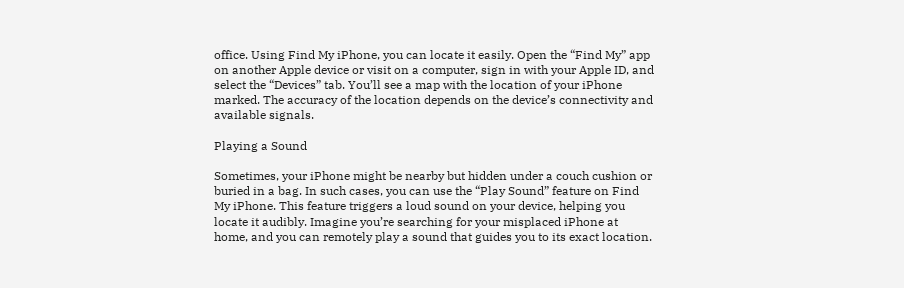office. Using Find My iPhone, you can locate it easily. Open the “Find My” app on another Apple device or visit on a computer, sign in with your Apple ID, and select the “Devices” tab. You’ll see a map with the location of your iPhone marked. The accuracy of the location depends on the device’s connectivity and available signals.

Playing a Sound

Sometimes, your iPhone might be nearby but hidden under a couch cushion or buried in a bag. In such cases, you can use the “Play Sound” feature on Find My iPhone. This feature triggers a loud sound on your device, helping you locate it audibly. Imagine you’re searching for your misplaced iPhone at home, and you can remotely play a sound that guides you to its exact location.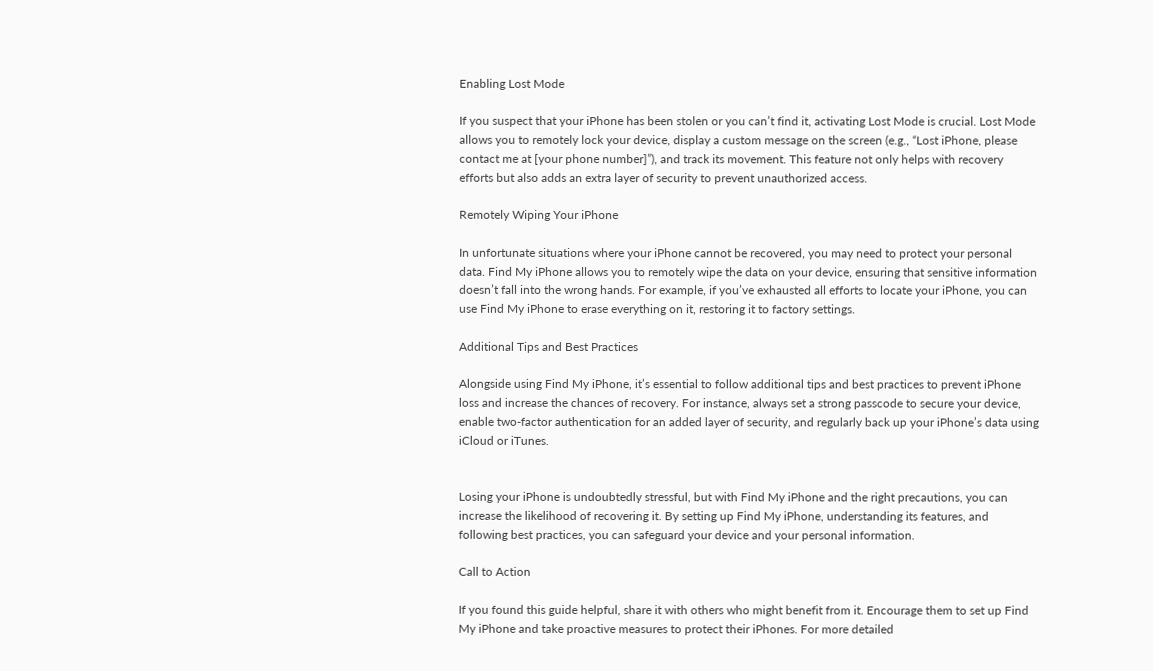Enabling Lost Mode

If you suspect that your iPhone has been stolen or you can’t find it, activating Lost Mode is crucial. Lost Mode allows you to remotely lock your device, display a custom message on the screen (e.g., “Lost iPhone, please contact me at [your phone number]”), and track its movement. This feature not only helps with recovery efforts but also adds an extra layer of security to prevent unauthorized access.

Remotely Wiping Your iPhone

In unfortunate situations where your iPhone cannot be recovered, you may need to protect your personal data. Find My iPhone allows you to remotely wipe the data on your device, ensuring that sensitive information doesn’t fall into the wrong hands. For example, if you’ve exhausted all efforts to locate your iPhone, you can use Find My iPhone to erase everything on it, restoring it to factory settings.

Additional Tips and Best Practices

Alongside using Find My iPhone, it’s essential to follow additional tips and best practices to prevent iPhone loss and increase the chances of recovery. For instance, always set a strong passcode to secure your device, enable two-factor authentication for an added layer of security, and regularly back up your iPhone’s data using iCloud or iTunes.


Losing your iPhone is undoubtedly stressful, but with Find My iPhone and the right precautions, you can increase the likelihood of recovering it. By setting up Find My iPhone, understanding its features, and following best practices, you can safeguard your device and your personal information.

Call to Action

If you found this guide helpful, share it with others who might benefit from it. Encourage them to set up Find My iPhone and take proactive measures to protect their iPhones. For more detailed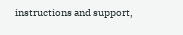instructions and support,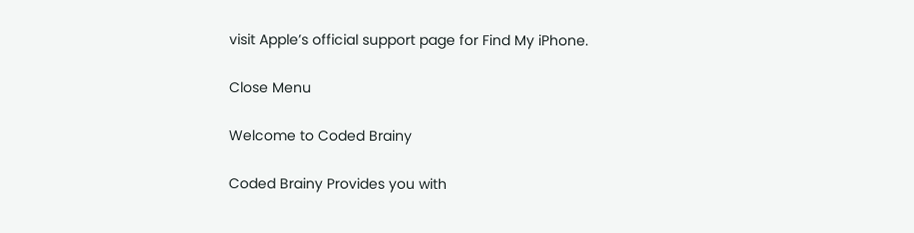visit Apple’s official support page for Find My iPhone.

Close Menu

Welcome to Coded Brainy

Coded Brainy Provides you with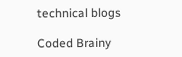technical blogs

Coded Brainy